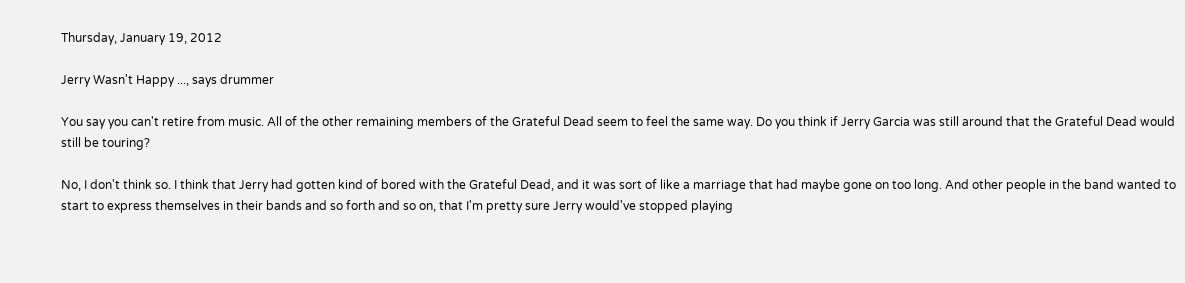Thursday, January 19, 2012

Jerry Wasn't Happy ..., says drummer

You say you can't retire from music. All of the other remaining members of the Grateful Dead seem to feel the same way. Do you think if Jerry Garcia was still around that the Grateful Dead would still be touring?

No, I don't think so. I think that Jerry had gotten kind of bored with the Grateful Dead, and it was sort of like a marriage that had maybe gone on too long. And other people in the band wanted to start to express themselves in their bands and so forth and so on, that I'm pretty sure Jerry would've stopped playing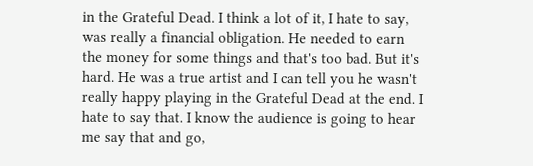in the Grateful Dead. I think a lot of it, I hate to say, was really a financial obligation. He needed to earn the money for some things and that's too bad. But it's hard. He was a true artist and I can tell you he wasn't really happy playing in the Grateful Dead at the end. I hate to say that. I know the audience is going to hear me say that and go,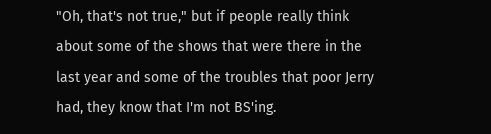"Oh, that's not true," but if people really think about some of the shows that were there in the last year and some of the troubles that poor Jerry had, they know that I'm not BS'ing.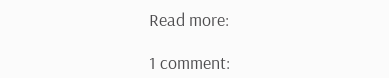Read more:

1 comment: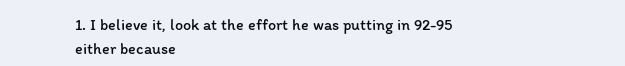1. I believe it, look at the effort he was putting in 92-95 either because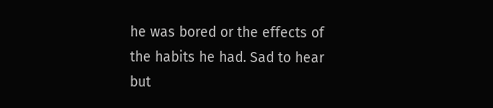he was bored or the effects of the habits he had. Sad to hear but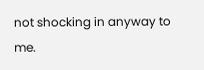not shocking in anyway to me.